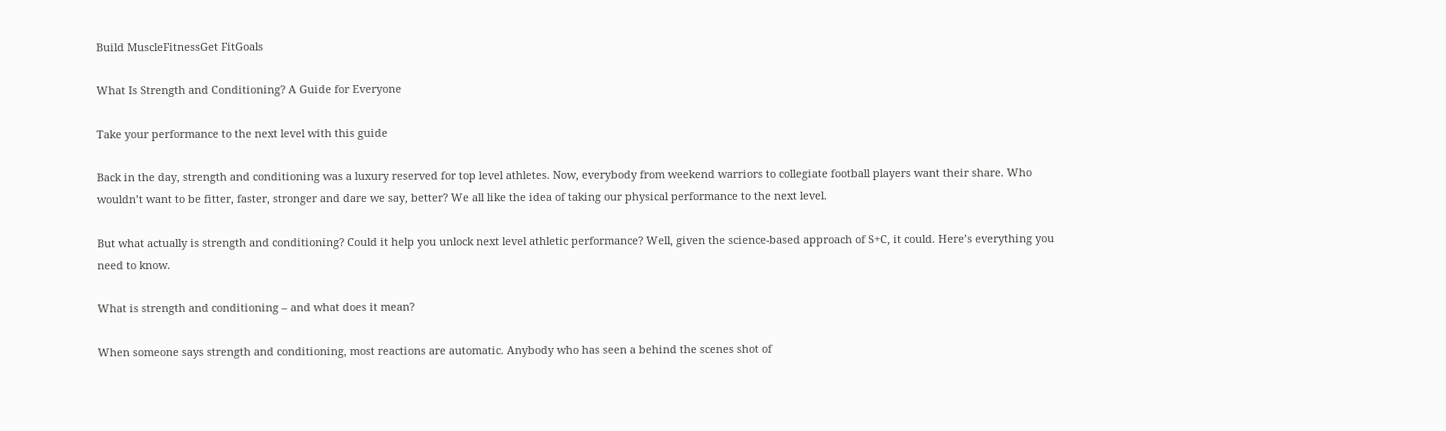Build MuscleFitnessGet FitGoals

What Is Strength and Conditioning? A Guide for Everyone

Take your performance to the next level with this guide

Back in the day, strength and conditioning was a luxury reserved for top level athletes. Now, everybody from weekend warriors to collegiate football players want their share. Who wouldn’t want to be fitter, faster, stronger and dare we say, better? We all like the idea of taking our physical performance to the next level.

But what actually is strength and conditioning? Could it help you unlock next level athletic performance? Well, given the science-based approach of S+C, it could. Here’s everything you need to know.

What is strength and conditioning – and what does it mean?

When someone says strength and conditioning, most reactions are automatic. Anybody who has seen a behind the scenes shot of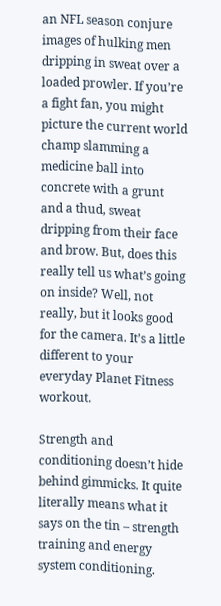an NFL season conjure images of hulking men dripping in sweat over a loaded prowler. If you’re a fight fan, you might picture the current world champ slamming a medicine ball into concrete with a grunt and a thud, sweat dripping from their face and brow. But, does this really tell us what’s going on inside? Well, not really, but it looks good for the camera. It’s a little different to your everyday Planet Fitness workout.

Strength and conditioning doesn’t hide behind gimmicks. It quite literally means what it says on the tin – strength training and energy system conditioning.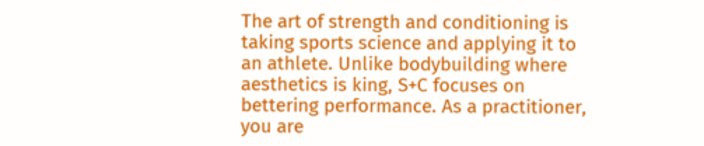The art of strength and conditioning is taking sports science and applying it to an athlete. Unlike bodybuilding where aesthetics is king, S+C focuses on bettering performance. As a practitioner, you are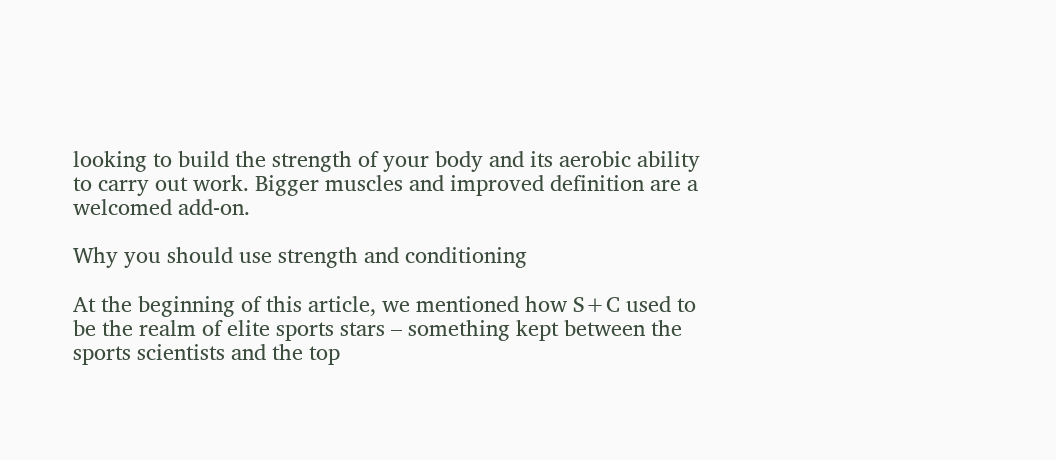looking to build the strength of your body and its aerobic ability to carry out work. Bigger muscles and improved definition are a welcomed add-on.

Why you should use strength and conditioning

At the beginning of this article, we mentioned how S+C used to be the realm of elite sports stars – something kept between the sports scientists and the top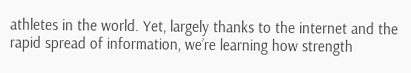athletes in the world. Yet, largely thanks to the internet and the rapid spread of information, we’re learning how strength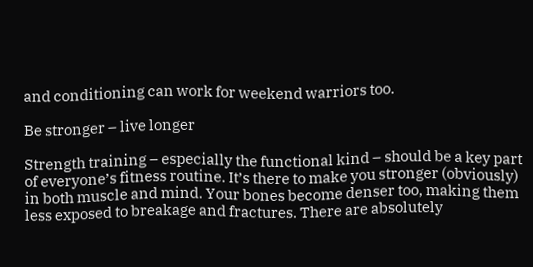and conditioning can work for weekend warriors too.

Be stronger – live longer

Strength training – especially the functional kind – should be a key part of everyone’s fitness routine. It’s there to make you stronger (obviously) in both muscle and mind. Your bones become denser too, making them less exposed to breakage and fractures. There are absolutely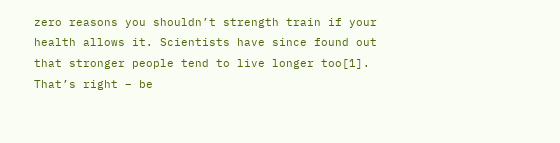zero reasons you shouldn’t strength train if your health allows it. Scientists have since found out that stronger people tend to live longer too[1]. That’s right – be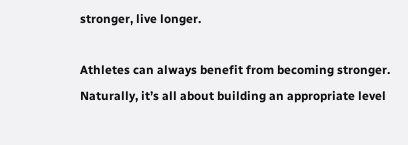stronger, live longer.

Athletes can always benefit from becoming stronger. Naturally, it’s all about building an appropriate level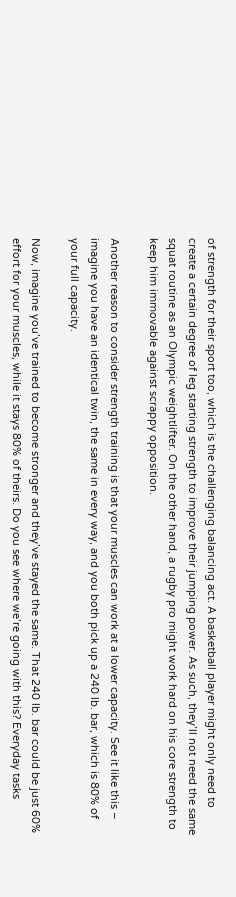of strength for their sport too, which is the challenging balancing act. A basketball player might only need to create a certain degree of leg starting strength to improve their jumping power. As such, they’ll not need the same squat routine as an Olympic weightlifter. On the other hand, a rugby pro might work hard on his core strength to keep him immovable against scrappy opposition.

Another reason to consider strength training is that your muscles can work at a lower capacity. See it like this – imagine you have an identical twin, the same in every way, and you both pick up a 240 lb. bar, which is 80% of your full capacity.

Now, imagine you’ve trained to become stronger and they’ve stayed the same. That 240 lb. bar could be just 60% effort for your muscles, while it stays 80% of theirs. Do you see where we’re going with this? Everyday tasks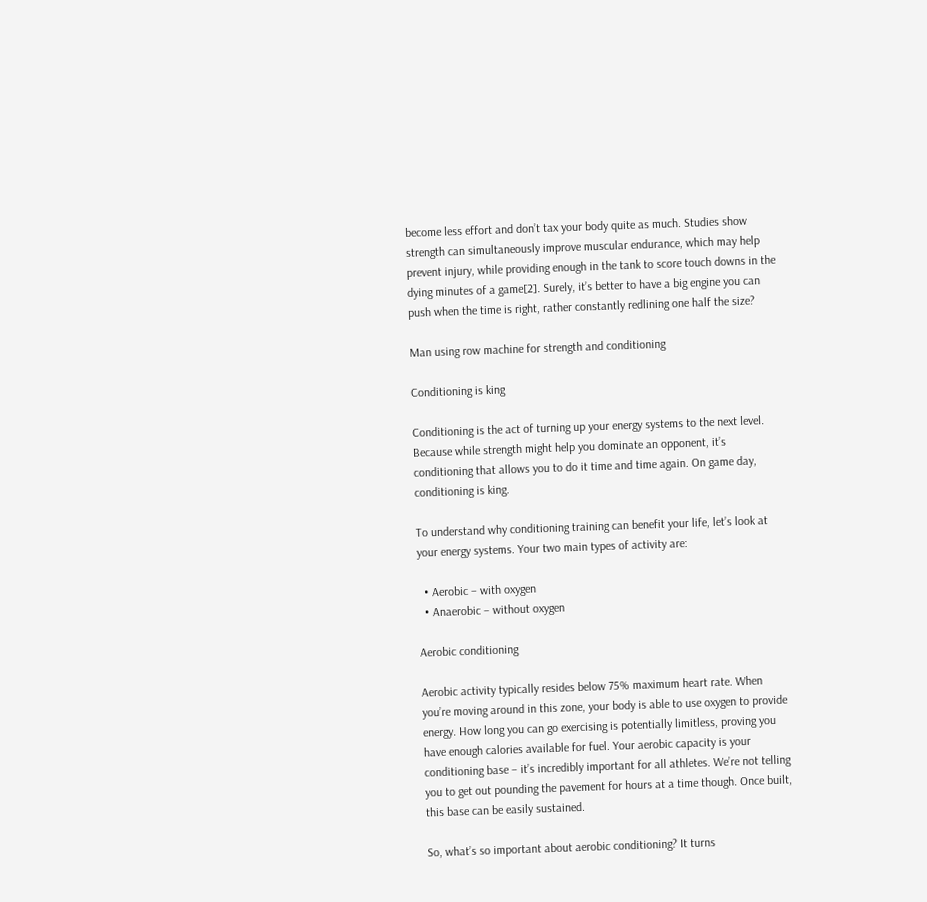become less effort and don’t tax your body quite as much. Studies show strength can simultaneously improve muscular endurance, which may help prevent injury, while providing enough in the tank to score touch downs in the dying minutes of a game[2]. Surely, it’s better to have a big engine you can push when the time is right, rather constantly redlining one half the size?

Man using row machine for strength and conditioning

Conditioning is king

Conditioning is the act of turning up your energy systems to the next level. Because while strength might help you dominate an opponent, it’s conditioning that allows you to do it time and time again. On game day, conditioning is king.

To understand why conditioning training can benefit your life, let’s look at your energy systems. Your two main types of activity are:

  • Aerobic – with oxygen
  • Anaerobic – without oxygen

Aerobic conditioning

Aerobic activity typically resides below 75% maximum heart rate. When you’re moving around in this zone, your body is able to use oxygen to provide energy. How long you can go exercising is potentially limitless, proving you have enough calories available for fuel. Your aerobic capacity is your conditioning base – it’s incredibly important for all athletes. We’re not telling you to get out pounding the pavement for hours at a time though. Once built, this base can be easily sustained.

So, what’s so important about aerobic conditioning? It turns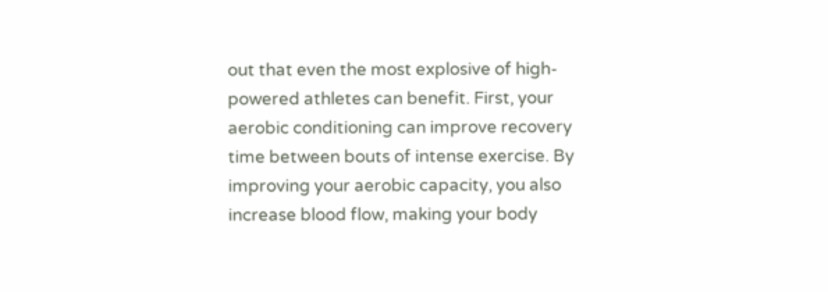out that even the most explosive of high-powered athletes can benefit. First, your aerobic conditioning can improve recovery time between bouts of intense exercise. By improving your aerobic capacity, you also increase blood flow, making your body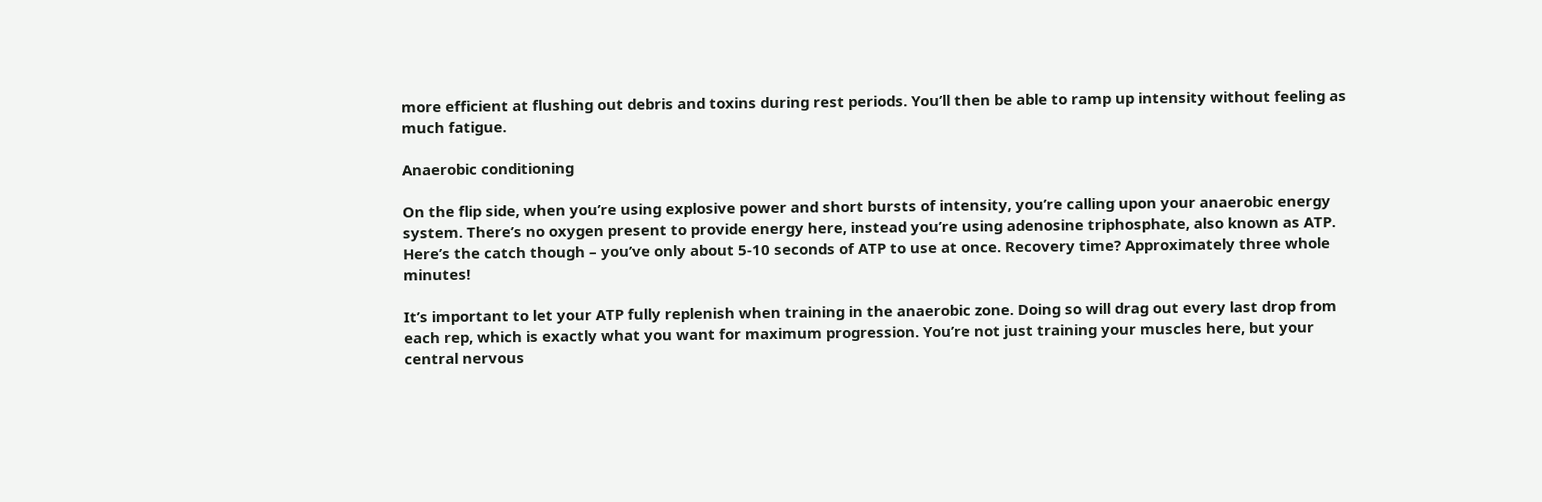more efficient at flushing out debris and toxins during rest periods. You’ll then be able to ramp up intensity without feeling as much fatigue.

Anaerobic conditioning

On the flip side, when you’re using explosive power and short bursts of intensity, you’re calling upon your anaerobic energy system. There’s no oxygen present to provide energy here, instead you’re using adenosine triphosphate, also known as ATP. Here’s the catch though – you’ve only about 5-10 seconds of ATP to use at once. Recovery time? Approximately three whole minutes!

It’s important to let your ATP fully replenish when training in the anaerobic zone. Doing so will drag out every last drop from each rep, which is exactly what you want for maximum progression. You’re not just training your muscles here, but your central nervous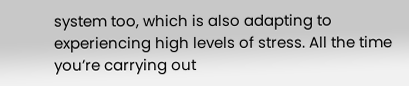system too, which is also adapting to experiencing high levels of stress. All the time you’re carrying out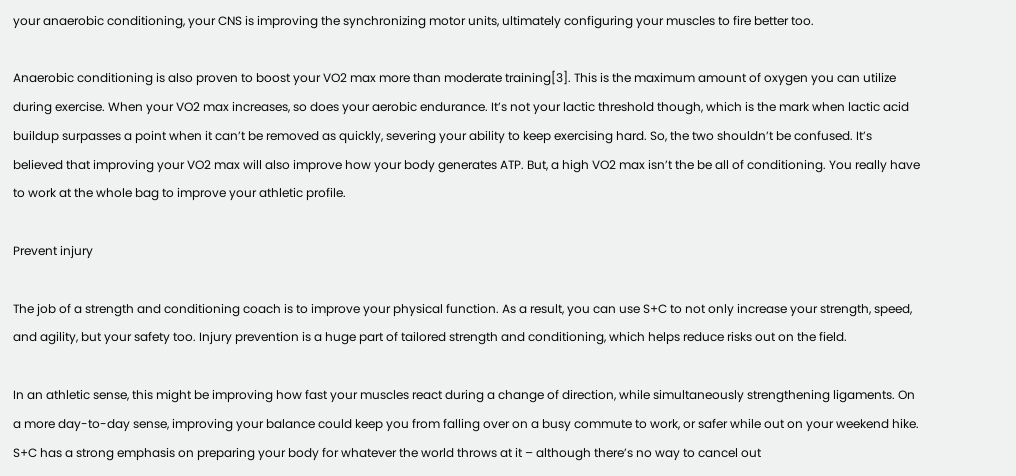your anaerobic conditioning, your CNS is improving the synchronizing motor units, ultimately configuring your muscles to fire better too.

Anaerobic conditioning is also proven to boost your VO2 max more than moderate training[3]. This is the maximum amount of oxygen you can utilize during exercise. When your VO2 max increases, so does your aerobic endurance. It’s not your lactic threshold though, which is the mark when lactic acid buildup surpasses a point when it can’t be removed as quickly, severing your ability to keep exercising hard. So, the two shouldn’t be confused. It’s believed that improving your VO2 max will also improve how your body generates ATP. But, a high VO2 max isn’t the be all of conditioning. You really have to work at the whole bag to improve your athletic profile.

Prevent injury

The job of a strength and conditioning coach is to improve your physical function. As a result, you can use S+C to not only increase your strength, speed, and agility, but your safety too. Injury prevention is a huge part of tailored strength and conditioning, which helps reduce risks out on the field.

In an athletic sense, this might be improving how fast your muscles react during a change of direction, while simultaneously strengthening ligaments. On a more day-to-day sense, improving your balance could keep you from falling over on a busy commute to work, or safer while out on your weekend hike. S+C has a strong emphasis on preparing your body for whatever the world throws at it – although there’s no way to cancel out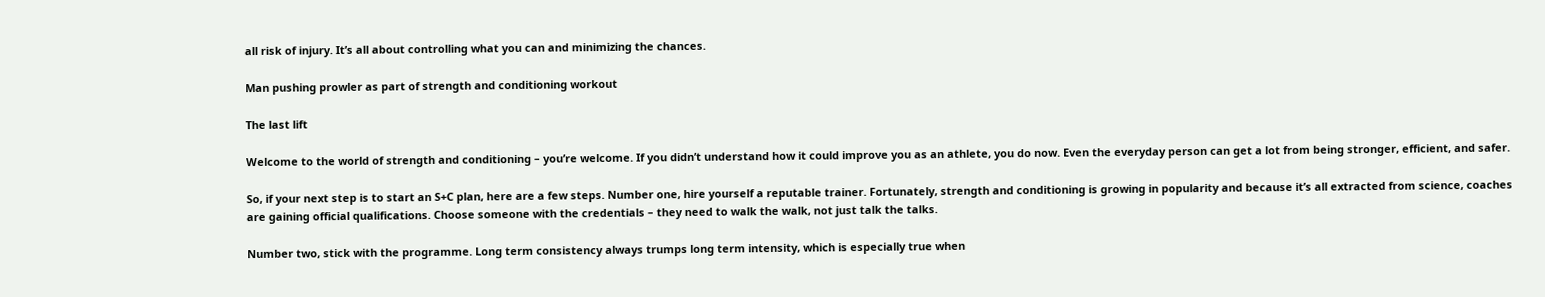all risk of injury. It’s all about controlling what you can and minimizing the chances.

Man pushing prowler as part of strength and conditioning workout

The last lift

Welcome to the world of strength and conditioning – you’re welcome. If you didn’t understand how it could improve you as an athlete, you do now. Even the everyday person can get a lot from being stronger, efficient, and safer.

So, if your next step is to start an S+C plan, here are a few steps. Number one, hire yourself a reputable trainer. Fortunately, strength and conditioning is growing in popularity and because it’s all extracted from science, coaches are gaining official qualifications. Choose someone with the credentials – they need to walk the walk, not just talk the talks.

Number two, stick with the programme. Long term consistency always trumps long term intensity, which is especially true when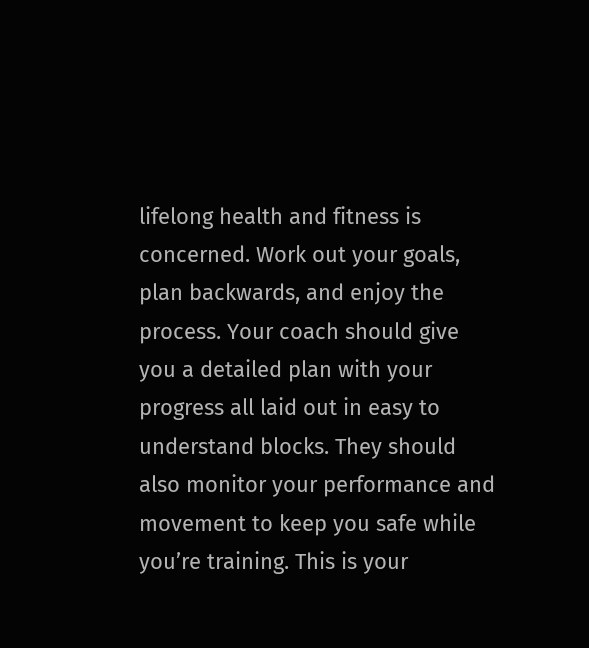lifelong health and fitness is concerned. Work out your goals, plan backwards, and enjoy the process. Your coach should give you a detailed plan with your progress all laid out in easy to understand blocks. They should also monitor your performance and movement to keep you safe while you’re training. This is your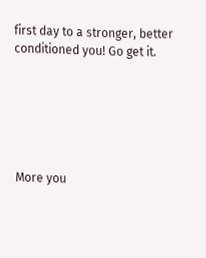first day to a stronger, better conditioned you! Go get it.






More you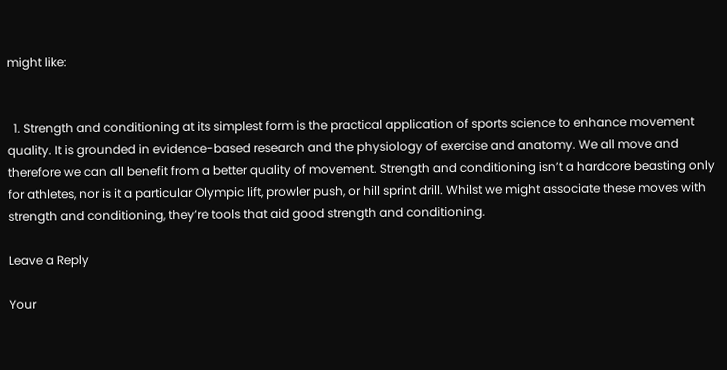might like:


  1. Strength and conditioning at its simplest form is the practical application of sports science to enhance movement quality. It is grounded in evidence-based research and the physiology of exercise and anatomy. We all move and therefore we can all benefit from a better quality of movement. Strength and conditioning isn’t a hardcore beasting only for athletes, nor is it a particular Olympic lift, prowler push, or hill sprint drill. Whilst we might associate these moves with strength and conditioning, they’re tools that aid good strength and conditioning.

Leave a Reply

Your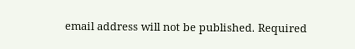email address will not be published. Required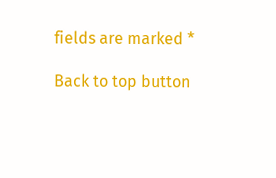fields are marked *

Back to top button